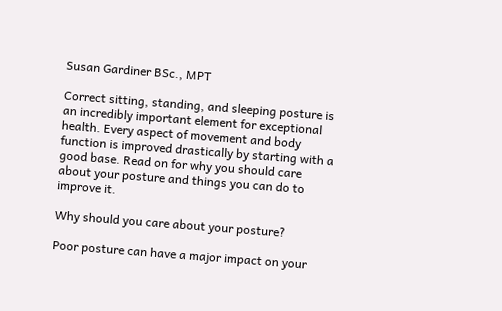Susan Gardiner BSc., MPT

Correct sitting, standing, and sleeping posture is an incredibly important element for exceptional health. Every aspect of movement and body function is improved drastically by starting with a good base. Read on for why you should care about your posture and things you can do to improve it.

Why should you care about your posture?

Poor posture can have a major impact on your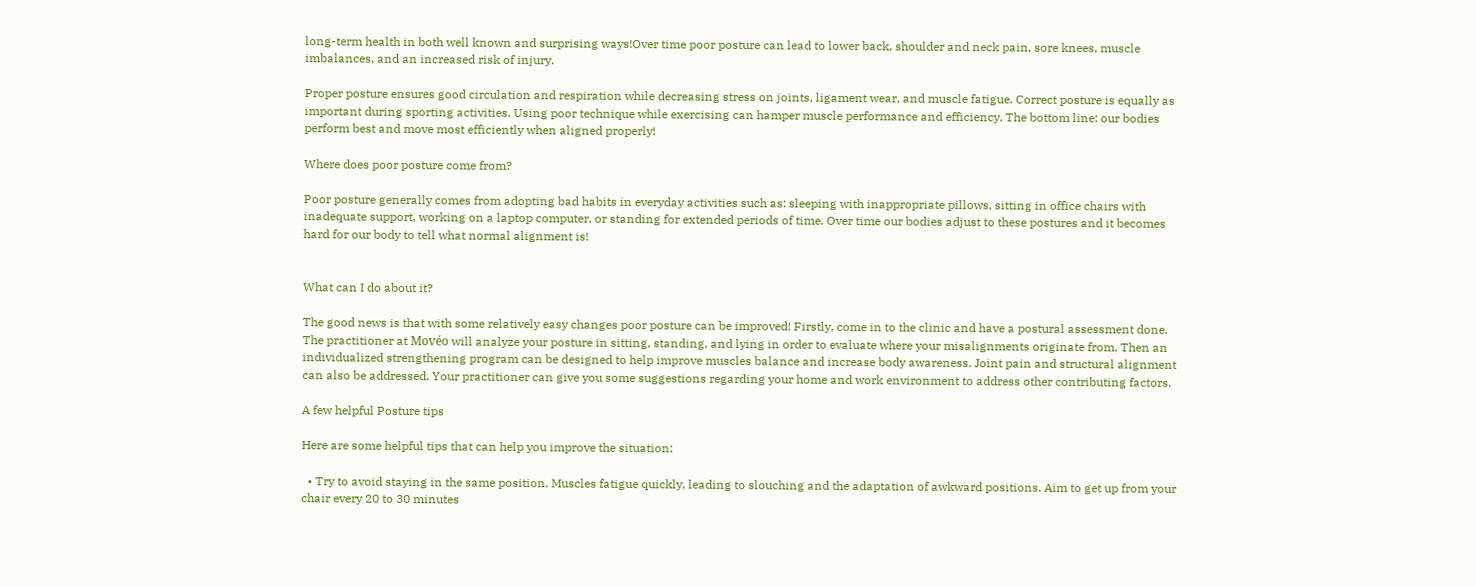long-term health in both well known and surprising ways!Over time poor posture can lead to lower back, shoulder and neck pain, sore knees, muscle imbalances, and an increased risk of injury.

Proper posture ensures good circulation and respiration while decreasing stress on joints, ligament wear, and muscle fatigue. Correct posture is equally as important during sporting activities. Using poor technique while exercising can hamper muscle performance and efficiency. The bottom line: our bodies perform best and move most efficiently when aligned properly!

Where does poor posture come from?

Poor posture generally comes from adopting bad habits in everyday activities such as: sleeping with inappropriate pillows, sitting in office chairs with inadequate support, working on a laptop computer, or standing for extended periods of time. Over time our bodies adjust to these postures and it becomes hard for our body to tell what normal alignment is!


What can I do about it?

The good news is that with some relatively easy changes poor posture can be improved! Firstly, come in to the clinic and have a postural assessment done. The practitioner at Movéo will analyze your posture in sitting, standing, and lying in order to evaluate where your misalignments originate from. Then an individualized strengthening program can be designed to help improve muscles balance and increase body awareness. Joint pain and structural alignment can also be addressed. Your practitioner can give you some suggestions regarding your home and work environment to address other contributing factors.

A few helpful Posture tips

Here are some helpful tips that can help you improve the situation:

  • Try to avoid staying in the same position. Muscles fatigue quickly, leading to slouching and the adaptation of awkward positions. Aim to get up from your chair every 20 to 30 minutes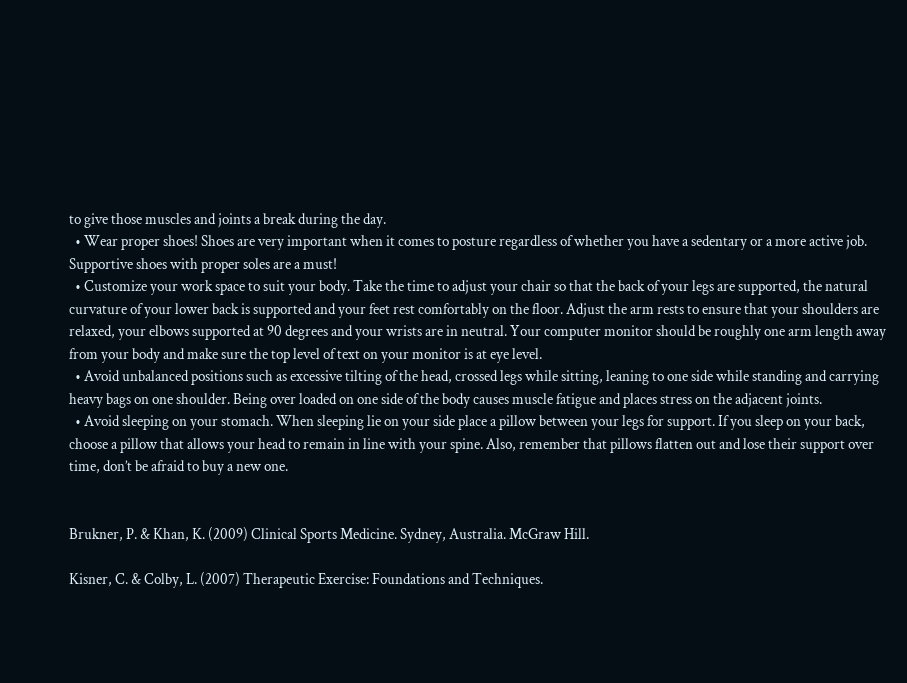to give those muscles and joints a break during the day.
  • Wear proper shoes! Shoes are very important when it comes to posture regardless of whether you have a sedentary or a more active job. Supportive shoes with proper soles are a must!
  • Customize your work space to suit your body. Take the time to adjust your chair so that the back of your legs are supported, the natural curvature of your lower back is supported and your feet rest comfortably on the floor. Adjust the arm rests to ensure that your shoulders are relaxed, your elbows supported at 90 degrees and your wrists are in neutral. Your computer monitor should be roughly one arm length away from your body and make sure the top level of text on your monitor is at eye level.
  • Avoid unbalanced positions such as excessive tilting of the head, crossed legs while sitting, leaning to one side while standing and carrying heavy bags on one shoulder. Being over loaded on one side of the body causes muscle fatigue and places stress on the adjacent joints.
  • Avoid sleeping on your stomach. When sleeping lie on your side place a pillow between your legs for support. If you sleep on your back, choose a pillow that allows your head to remain in line with your spine. Also, remember that pillows flatten out and lose their support over time, don’t be afraid to buy a new one.


Brukner, P. & Khan, K. (2009) Clinical Sports Medicine. Sydney, Australia. McGraw Hill.

Kisner, C. & Colby, L. (2007) Therapeutic Exercise: Foundations and Techniques.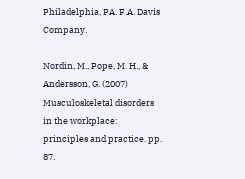Philadelphia, PA. F.A. Davis Company.

Nordin, M., Pope, M. H., & Andersson, G. (2007) Musculoskeletal disorders in the workplace: principles and practice. pp. 87.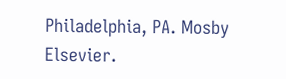Philadelphia, PA. Mosby Elsevier.